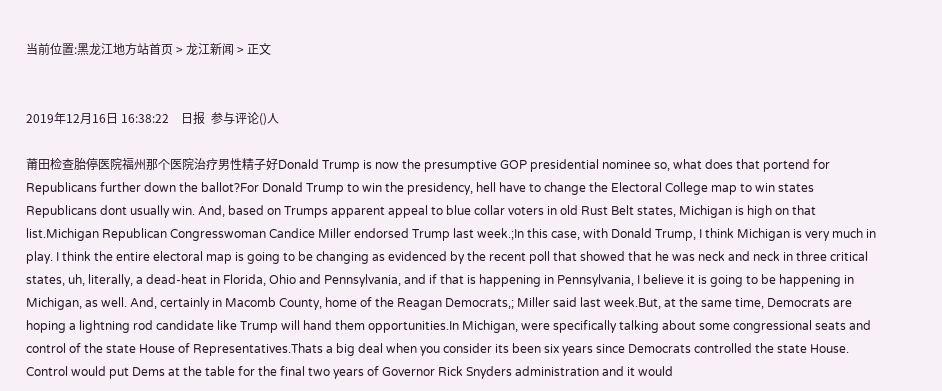当前位置:黑龙江地方站首页 > 龙江新闻 > 正文


2019年12月16日 16:38:22    日报  参与评论()人

莆田检查胎停医院福州那个医院治疗男性精子好Donald Trump is now the presumptive GOP presidential nominee so, what does that portend for Republicans further down the ballot?For Donald Trump to win the presidency, hell have to change the Electoral College map to win states Republicans dont usually win. And, based on Trumps apparent appeal to blue collar voters in old Rust Belt states, Michigan is high on that list.Michigan Republican Congresswoman Candice Miller endorsed Trump last week.;In this case, with Donald Trump, I think Michigan is very much in play. I think the entire electoral map is going to be changing as evidenced by the recent poll that showed that he was neck and neck in three critical states, uh, literally, a dead-heat in Florida, Ohio and Pennsylvania, and if that is happening in Pennsylvania, I believe it is going to be happening in Michigan, as well. And, certainly in Macomb County, home of the Reagan Democrats,; Miller said last week.But, at the same time, Democrats are hoping a lightning rod candidate like Trump will hand them opportunities.In Michigan, were specifically talking about some congressional seats and control of the state House of Representatives.Thats a big deal when you consider its been six years since Democrats controlled the state House. Control would put Dems at the table for the final two years of Governor Rick Snyders administration and it would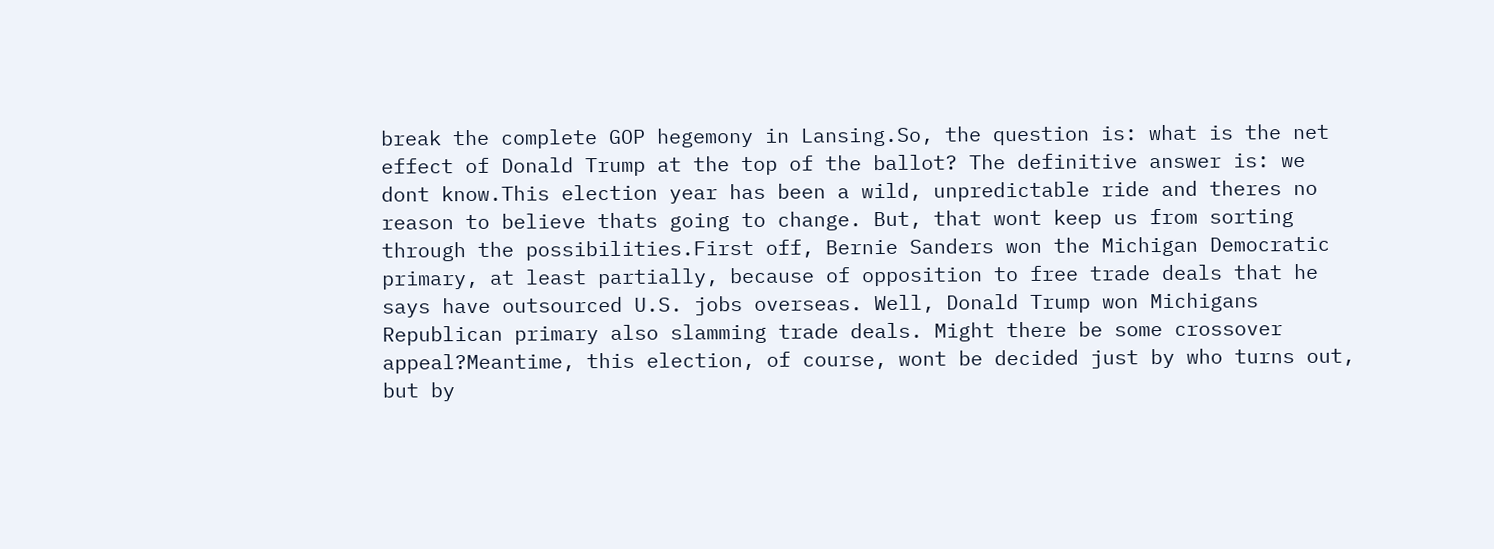break the complete GOP hegemony in Lansing.So, the question is: what is the net effect of Donald Trump at the top of the ballot? The definitive answer is: we dont know.This election year has been a wild, unpredictable ride and theres no reason to believe thats going to change. But, that wont keep us from sorting through the possibilities.First off, Bernie Sanders won the Michigan Democratic primary, at least partially, because of opposition to free trade deals that he says have outsourced U.S. jobs overseas. Well, Donald Trump won Michigans Republican primary also slamming trade deals. Might there be some crossover appeal?Meantime, this election, of course, wont be decided just by who turns out, but by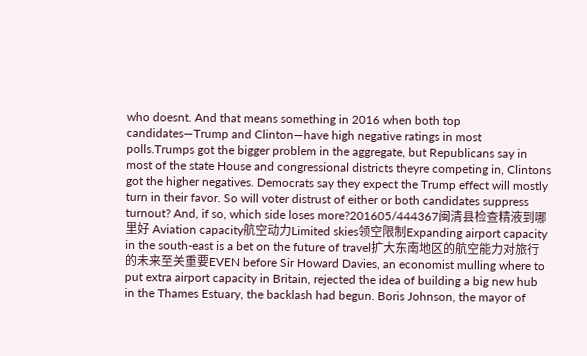who doesnt. And that means something in 2016 when both top candidates—Trump and Clinton—have high negative ratings in most polls.Trumps got the bigger problem in the aggregate, but Republicans say in most of the state House and congressional districts theyre competing in, Clintons got the higher negatives. Democrats say they expect the Trump effect will mostly turn in their favor. So will voter distrust of either or both candidates suppress turnout? And, if so, which side loses more?201605/444367闽清县检查精液到哪里好 Aviation capacity航空动力Limited skies领空限制Expanding airport capacity in the south-east is a bet on the future of travel扩大东南地区的航空能力对旅行的未来至关重要EVEN before Sir Howard Davies, an economist mulling where to put extra airport capacity in Britain, rejected the idea of building a big new hub in the Thames Estuary, the backlash had begun. Boris Johnson, the mayor of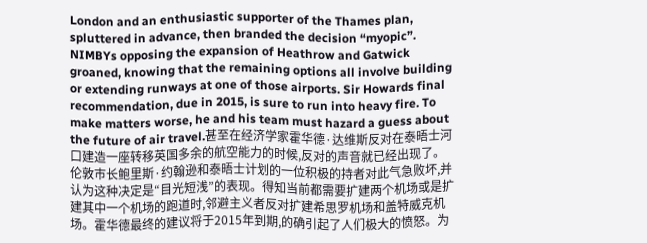London and an enthusiastic supporter of the Thames plan, spluttered in advance, then branded the decision “myopic”. NIMBYs opposing the expansion of Heathrow and Gatwick groaned, knowing that the remaining options all involve building or extending runways at one of those airports. Sir Howards final recommendation, due in 2015, is sure to run into heavy fire. To make matters worse, he and his team must hazard a guess about the future of air travel.甚至在经济学家霍华德·达维斯反对在泰晤士河口建造一座转移英国多余的航空能力的时候,反对的声音就已经出现了。伦敦市长鲍里斯·约翰逊和泰晤士计划的一位积极的持者对此气急败坏,并认为这种决定是“目光短浅”的表现。得知当前都需要扩建两个机场或是扩建其中一个机场的跑道时,邻避主义者反对扩建希思罗机场和盖特威克机场。霍华德最终的建议将于2015年到期,的确引起了人们极大的愤怒。为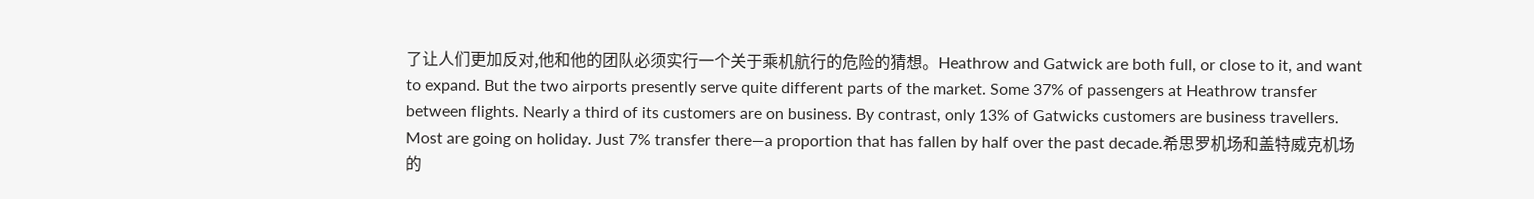了让人们更加反对,他和他的团队必须实行一个关于乘机航行的危险的猜想。Heathrow and Gatwick are both full, or close to it, and want to expand. But the two airports presently serve quite different parts of the market. Some 37% of passengers at Heathrow transfer between flights. Nearly a third of its customers are on business. By contrast, only 13% of Gatwicks customers are business travellers. Most are going on holiday. Just 7% transfer there—a proportion that has fallen by half over the past decade.希思罗机场和盖特威克机场的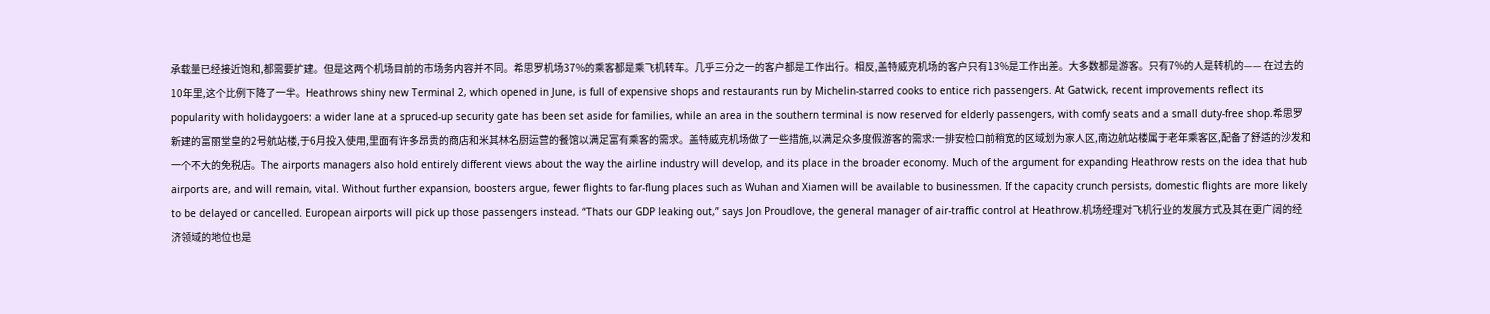承载量已经接近饱和,都需要扩建。但是这两个机场目前的市场务内容并不同。希思罗机场37%的乘客都是乘飞机转车。几乎三分之一的客户都是工作出行。相反,盖特威克机场的客户只有13%是工作出差。大多数都是游客。只有7%的人是转机的—— 在过去的10年里,这个比例下降了一半。Heathrows shiny new Terminal 2, which opened in June, is full of expensive shops and restaurants run by Michelin-starred cooks to entice rich passengers. At Gatwick, recent improvements reflect its popularity with holidaygoers: a wider lane at a spruced-up security gate has been set aside for families, while an area in the southern terminal is now reserved for elderly passengers, with comfy seats and a small duty-free shop.希思罗新建的富丽堂皇的2号航站楼,于6月投入使用,里面有许多昂贵的商店和米其林名厨运营的餐馆以满足富有乘客的需求。盖特威克机场做了一些措施,以满足众多度假游客的需求:一排安检口前稍宽的区域划为家人区,南边航站楼属于老年乘客区,配备了舒适的沙发和一个不大的免税店。The airports managers also hold entirely different views about the way the airline industry will develop, and its place in the broader economy. Much of the argument for expanding Heathrow rests on the idea that hub airports are, and will remain, vital. Without further expansion, boosters argue, fewer flights to far-flung places such as Wuhan and Xiamen will be available to businessmen. If the capacity crunch persists, domestic flights are more likely to be delayed or cancelled. European airports will pick up those passengers instead. “Thats our GDP leaking out,” says Jon Proudlove, the general manager of air-traffic control at Heathrow.机场经理对飞机行业的发展方式及其在更广阔的经济领域的地位也是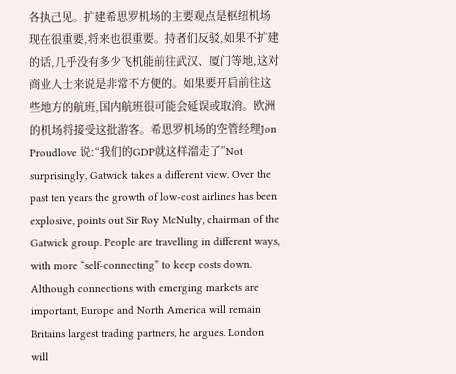各执己见。扩建希思罗机场的主要观点是枢纽机场现在很重要,将来也很重要。持者们反驳,如果不扩建的话,几乎没有多少飞机能前往武汉、厦门等地,这对商业人士来说是非常不方便的。如果要开启前往这些地方的航班,国内航班很可能会延误或取消。欧洲的机场将接受这批游客。希思罗机场的空管经理Jon Proudlove 说:“我们的GDP就这样溜走了”Not surprisingly, Gatwick takes a different view. Over the past ten years the growth of low-cost airlines has been explosive, points out Sir Roy McNulty, chairman of the Gatwick group. People are travelling in different ways, with more “self-connecting” to keep costs down. Although connections with emerging markets are important, Europe and North America will remain Britains largest trading partners, he argues. London will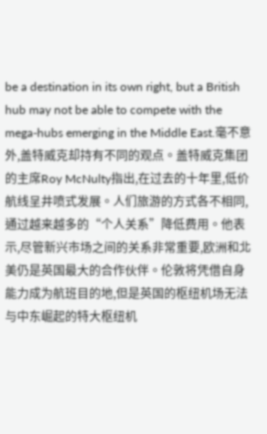be a destination in its own right, but a British hub may not be able to compete with the mega-hubs emerging in the Middle East.毫不意外,盖特威克却持有不同的观点。盖特威克集团的主席Roy McNulty指出,在过去的十年里,低价航线呈井喷式发展。人们旅游的方式各不相同,通过越来越多的“个人关系”降低费用。他表示,尽管新兴市场之间的关系非常重要,欧洲和北美仍是英国最大的合作伙伴。伦敦将凭借自身能力成为航班目的地,但是英国的枢纽机场无法与中东崛起的特大枢纽机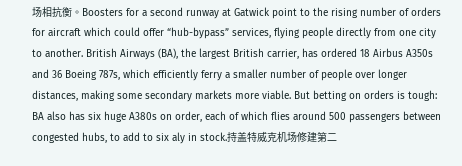场相抗衡。Boosters for a second runway at Gatwick point to the rising number of orders for aircraft which could offer “hub-bypass” services, flying people directly from one city to another. British Airways (BA), the largest British carrier, has ordered 18 Airbus A350s and 36 Boeing 787s, which efficiently ferry a smaller number of people over longer distances, making some secondary markets more viable. But betting on orders is tough: BA also has six huge A380s on order, each of which flies around 500 passengers between congested hubs, to add to six aly in stock.持盖特威克机场修建第二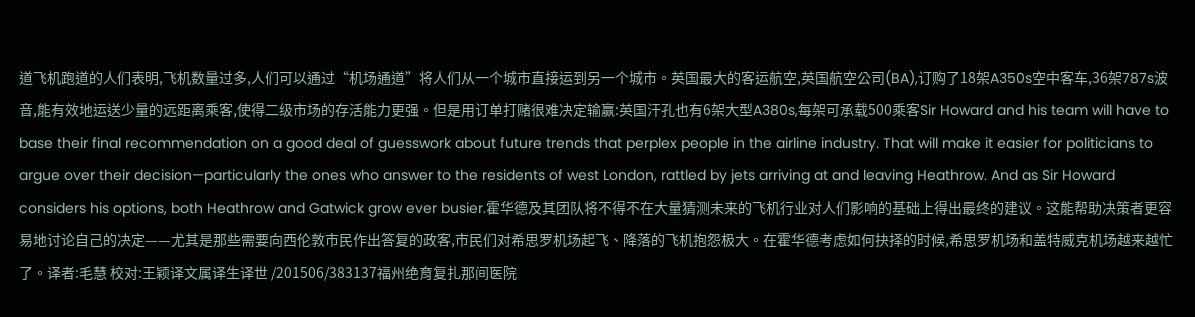道飞机跑道的人们表明,飞机数量过多,人们可以通过“机场通道”将人们从一个城市直接运到另一个城市。英国最大的客运航空,英国航空公司(BA),订购了18架A350s空中客车,36架787s波音,能有效地运送少量的远距离乘客,使得二级市场的存活能力更强。但是用订单打赌很难决定输赢:英国汗孔也有6架大型A380s,每架可承载500乘客Sir Howard and his team will have to base their final recommendation on a good deal of guesswork about future trends that perplex people in the airline industry. That will make it easier for politicians to argue over their decision—particularly the ones who answer to the residents of west London, rattled by jets arriving at and leaving Heathrow. And as Sir Howard considers his options, both Heathrow and Gatwick grow ever busier.霍华德及其团队将不得不在大量猜测未来的飞机行业对人们影响的基础上得出最终的建议。这能帮助决策者更容易地讨论自己的决定——尤其是那些需要向西伦敦市民作出答复的政客,市民们对希思罗机场起飞、降落的飞机抱怨极大。在霍华德考虑如何抉择的时候,希思罗机场和盖特威克机场越来越忙了。译者:毛慧 校对:王颖译文属译生译世 /201506/383137福州绝育复扎那间医院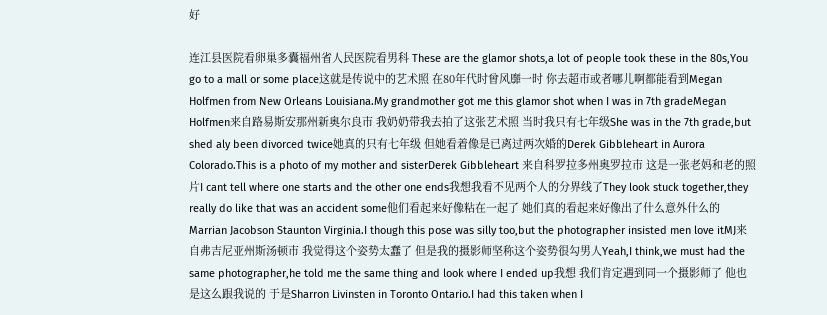好

连江县医院看卵巢多囊福州省人民医院看男科 These are the glamor shots,a lot of people took these in the 80s,You go to a mall or some place这就是传说中的艺术照 在80年代时曾风靡一时 你去超市或者哪儿啊都能看到Megan Holfmen from New Orleans Louisiana.My grandmother got me this glamor shot when I was in 7th gradeMegan Holfmen来自路易斯安那州新奥尔良市 我奶奶带我去拍了这张艺术照 当时我只有七年级She was in the 7th grade,but shed aly been divorced twice她真的只有七年级 但她看着像是已离过两次婚的Derek Gibbleheart in Aurora Colorado.This is a photo of my mother and sisterDerek Gibbleheart 来自科罗拉多州奥罗拉市 这是一张老妈和老的照片I cant tell where one starts and the other one ends我想我看不见两个人的分界线了They look stuck together,they really do like that was an accident some他们看起来好像粘在一起了 她们真的看起来好像出了什么意外什么的Marrian Jacobson Staunton Virginia.I though this pose was silly too,but the photographer insisted men love itMJ来自弗吉尼亚州斯汤顿市 我觉得这个姿势太蠢了 但是我的摄影师坚称这个姿势很勾男人Yeah,I think,we must had the same photographer,he told me the same thing and look where I ended up我想 我们肯定遇到同一个摄影师了 他也是这么跟我说的 于是Sharron Livinsten in Toronto Ontario.I had this taken when I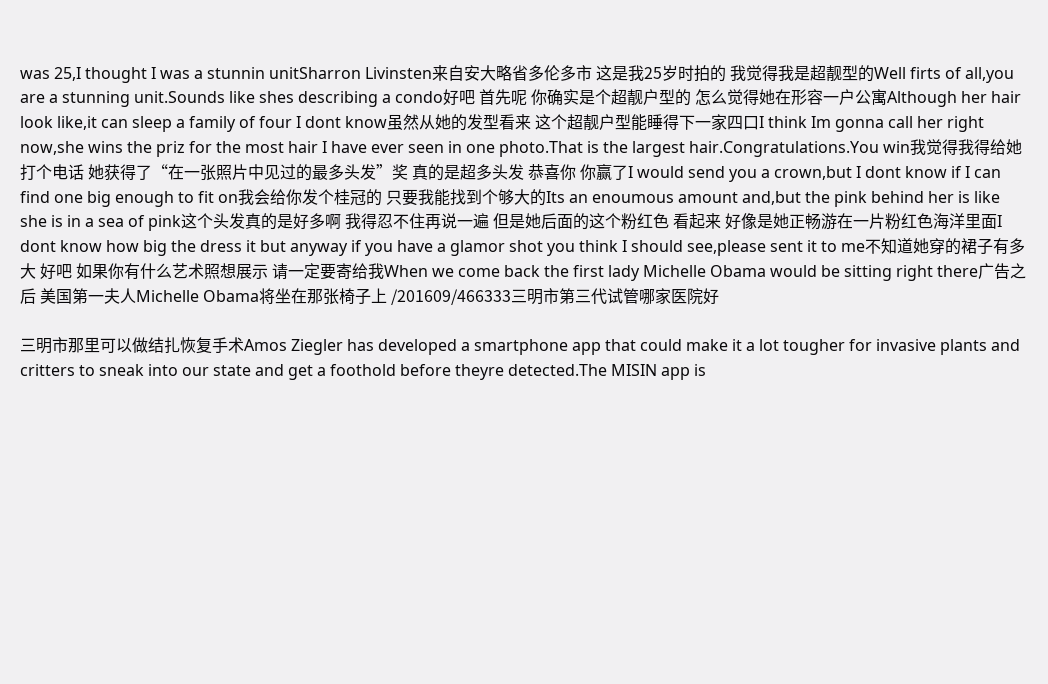was 25,I thought I was a stunnin unitSharron Livinsten来自安大略省多伦多市 这是我25岁时拍的 我觉得我是超靓型的Well firts of all,you are a stunning unit.Sounds like shes describing a condo好吧 首先呢 你确实是个超靓户型的 怎么觉得她在形容一户公寓Although her hair look like,it can sleep a family of four I dont know虽然从她的发型看来 这个超靓户型能睡得下一家四口I think Im gonna call her right now,she wins the priz for the most hair I have ever seen in one photo.That is the largest hair.Congratulations.You win我觉得我得给她打个电话 她获得了“在一张照片中见过的最多头发”奖 真的是超多头发 恭喜你 你赢了I would send you a crown,but I dont know if I can find one big enough to fit on我会给你发个桂冠的 只要我能找到个够大的Its an enoumous amount and,but the pink behind her is like she is in a sea of pink这个头发真的是好多啊 我得忍不住再说一遍 但是她后面的这个粉红色 看起来 好像是她正畅游在一片粉红色海洋里面I dont know how big the dress it but anyway if you have a glamor shot you think I should see,please sent it to me不知道她穿的裙子有多大 好吧 如果你有什么艺术照想展示 请一定要寄给我When we come back the first lady Michelle Obama would be sitting right there广告之后 美国第一夫人Michelle Obama将坐在那张椅子上 /201609/466333三明市第三代试管哪家医院好

三明市那里可以做结扎恢复手术Amos Ziegler has developed a smartphone app that could make it a lot tougher for invasive plants and critters to sneak into our state and get a foothold before theyre detected.The MISIN app is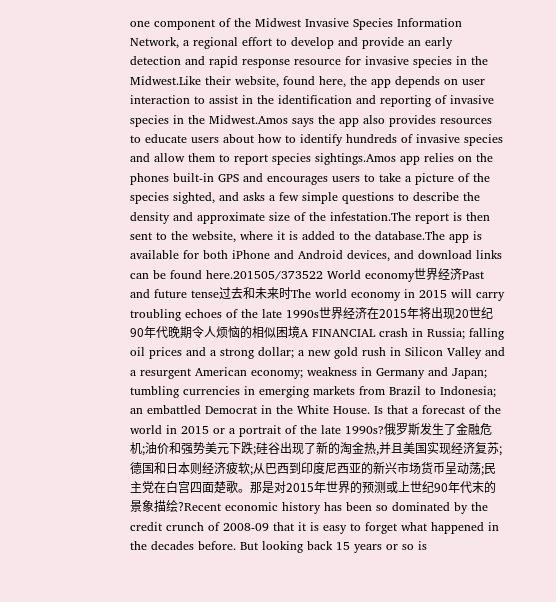one component of the Midwest Invasive Species Information Network, a regional effort to develop and provide an early detection and rapid response resource for invasive species in the Midwest.Like their website, found here, the app depends on user interaction to assist in the identification and reporting of invasive species in the Midwest.Amos says the app also provides resources to educate users about how to identify hundreds of invasive species and allow them to report species sightings.Amos app relies on the phones built-in GPS and encourages users to take a picture of the species sighted, and asks a few simple questions to describe the density and approximate size of the infestation.The report is then sent to the website, where it is added to the database.The app is available for both iPhone and Android devices, and download links can be found here.201505/373522 World economy世界经济Past and future tense过去和未来时The world economy in 2015 will carry troubling echoes of the late 1990s世界经济在2015年将出现20世纪90年代晚期令人烦恼的相似困境A FINANCIAL crash in Russia; falling oil prices and a strong dollar; a new gold rush in Silicon Valley and a resurgent American economy; weakness in Germany and Japan; tumbling currencies in emerging markets from Brazil to Indonesia; an embattled Democrat in the White House. Is that a forecast of the world in 2015 or a portrait of the late 1990s?俄罗斯发生了金融危机;油价和强势美元下跌;硅谷出现了新的淘金热,并且美国实现经济复苏;德国和日本则经济疲软;从巴西到印度尼西亚的新兴市场货币呈动荡;民主党在白宫四面楚歌。那是对2015年世界的预测或上世纪90年代末的景象描绘?Recent economic history has been so dominated by the credit crunch of 2008-09 that it is easy to forget what happened in the decades before. But looking back 15 years or so is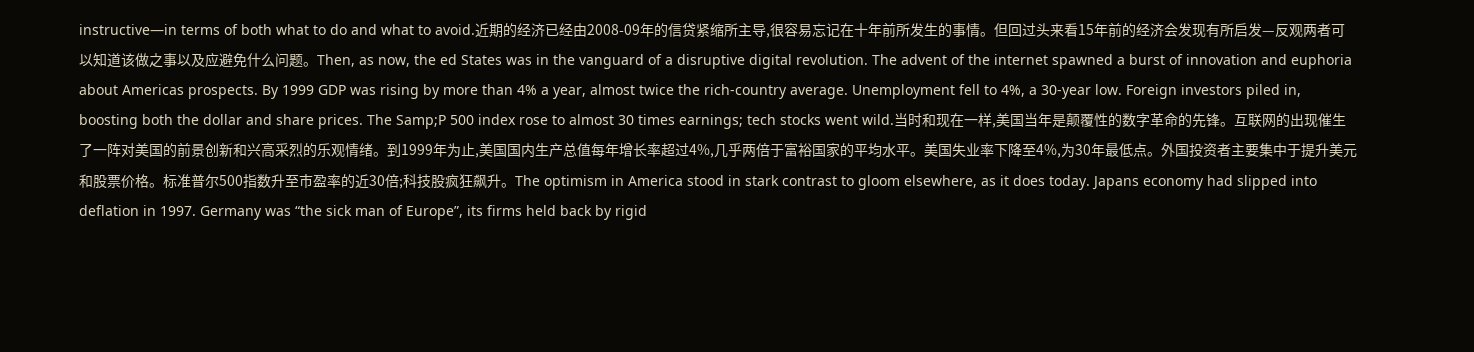instructive—in terms of both what to do and what to avoid.近期的经济已经由2008-09年的信贷紧缩所主导,很容易忘记在十年前所发生的事情。但回过头来看15年前的经济会发现有所启发—反观两者可以知道该做之事以及应避免什么问题。Then, as now, the ed States was in the vanguard of a disruptive digital revolution. The advent of the internet spawned a burst of innovation and euphoria about Americas prospects. By 1999 GDP was rising by more than 4% a year, almost twice the rich-country average. Unemployment fell to 4%, a 30-year low. Foreign investors piled in, boosting both the dollar and share prices. The Samp;P 500 index rose to almost 30 times earnings; tech stocks went wild.当时和现在一样,美国当年是颠覆性的数字革命的先锋。互联网的出现催生了一阵对美国的前景创新和兴高采烈的乐观情绪。到1999年为止,美国国内生产总值每年增长率超过4%,几乎两倍于富裕国家的平均水平。美国失业率下降至4%,为30年最低点。外国投资者主要集中于提升美元和股票价格。标准普尔500指数升至市盈率的近30倍;科技股疯狂飙升。The optimism in America stood in stark contrast to gloom elsewhere, as it does today. Japans economy had slipped into deflation in 1997. Germany was “the sick man of Europe”, its firms held back by rigid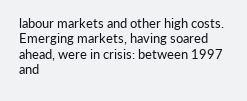labour markets and other high costs. Emerging markets, having soared ahead, were in crisis: between 1997 and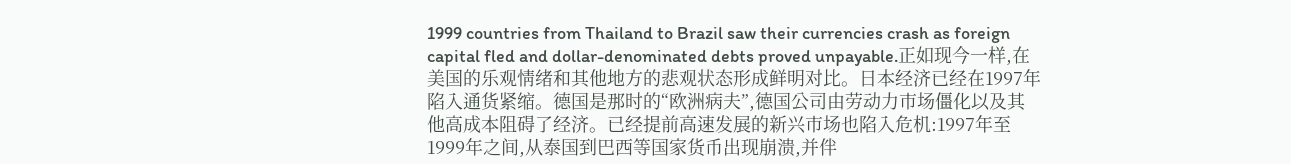1999 countries from Thailand to Brazil saw their currencies crash as foreign capital fled and dollar-denominated debts proved unpayable.正如现今一样,在美国的乐观情绪和其他地方的悲观状态形成鲜明对比。日本经济已经在1997年陷入通货紧缩。德国是那时的“欧洲病夫”,德国公司由劳动力市场僵化以及其他高成本阻碍了经济。已经提前高速发展的新兴市场也陷入危机:1997年至1999年之间,从泰国到巴西等国家货币出现崩溃,并伴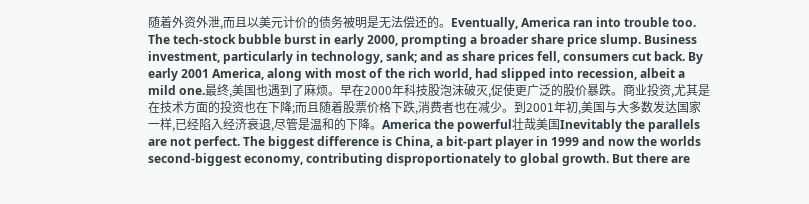随着外资外泄,而且以美元计价的债务被明是无法偿还的。Eventually, America ran into trouble too. The tech-stock bubble burst in early 2000, prompting a broader share price slump. Business investment, particularly in technology, sank; and as share prices fell, consumers cut back. By early 2001 America, along with most of the rich world, had slipped into recession, albeit a mild one.最终,美国也遇到了麻烦。早在2000年科技股泡沫破灭,促使更广泛的股价暴跌。商业投资,尤其是在技术方面的投资也在下降;而且随着股票价格下跌,消费者也在减少。到2001年初,美国与大多数发达国家一样,已经陷入经济衰退,尽管是温和的下降。America the powerful壮哉美国Inevitably the parallels are not perfect. The biggest difference is China, a bit-part player in 1999 and now the worlds second-biggest economy, contributing disproportionately to global growth. But there are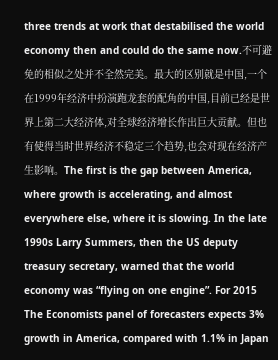three trends at work that destabilised the world economy then and could do the same now.不可避免的相似之处并不全然完美。最大的区别就是中国,一个在1999年经济中扮演跑龙套的配角的中国,目前已经是世界上第二大经济体,对全球经济增长作出巨大贡献。但也有使得当时世界经济不稳定三个趋势,也会对现在经济产生影响。The first is the gap between America, where growth is accelerating, and almost everywhere else, where it is slowing. In the late 1990s Larry Summers, then the US deputy treasury secretary, warned that the world economy was “flying on one engine”. For 2015 The Economists panel of forecasters expects 3% growth in America, compared with 1.1% in Japan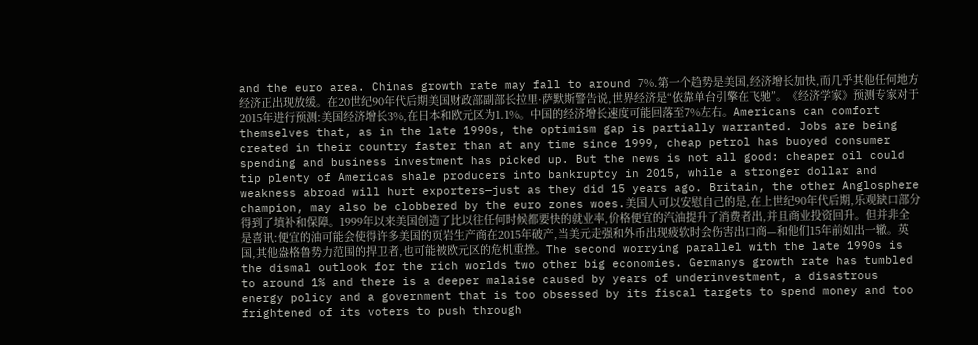and the euro area. Chinas growth rate may fall to around 7%.第一个趋势是美国,经济增长加快,而几乎其他任何地方经济正出现放缓。在20世纪90年代后期美国财政部副部长拉里·萨默斯警告说,世界经济是“依靠单台引擎在飞驰”。《经济学家》预测专家对于2015年进行预测:美国经济增长3%,在日本和欧元区为1.1%。中国的经济增长速度可能回落至7%左右。Americans can comfort themselves that, as in the late 1990s, the optimism gap is partially warranted. Jobs are being created in their country faster than at any time since 1999, cheap petrol has buoyed consumer spending and business investment has picked up. But the news is not all good: cheaper oil could tip plenty of Americas shale producers into bankruptcy in 2015, while a stronger dollar and weakness abroad will hurt exporters—just as they did 15 years ago. Britain, the other Anglosphere champion, may also be clobbered by the euro zones woes.美国人可以安慰自己的是,在上世纪90年代后期,乐观缺口部分得到了填补和保障。1999年以来美国创造了比以往任何时候都要快的就业率,价格便宜的汽油提升了消费者出,并且商业投资回升。但并非全是喜讯:便宜的油可能会使得许多美国的页岩生产商在2015年破产,当美元走强和外币出现疲软时会伤害出口商—和他们15年前如出一辙。英国,其他盎格鲁势力范围的捍卫者,也可能被欧元区的危机重挫。The second worrying parallel with the late 1990s is the dismal outlook for the rich worlds two other big economies. Germanys growth rate has tumbled to around 1% and there is a deeper malaise caused by years of underinvestment, a disastrous energy policy and a government that is too obsessed by its fiscal targets to spend money and too frightened of its voters to push through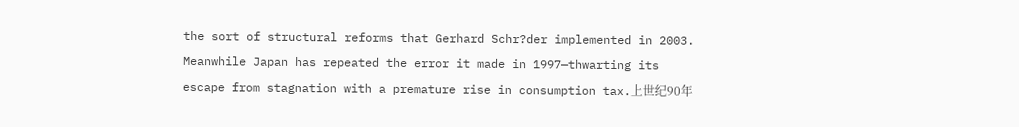the sort of structural reforms that Gerhard Schr?der implemented in 2003. Meanwhile Japan has repeated the error it made in 1997—thwarting its escape from stagnation with a premature rise in consumption tax.上世纪90年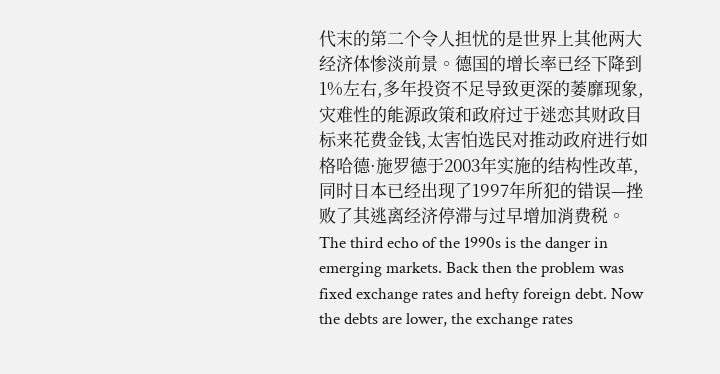代末的第二个令人担忧的是世界上其他两大经济体惨淡前景。德国的增长率已经下降到1%左右,多年投资不足导致更深的萎靡现象,灾难性的能源政策和政府过于迷恋其财政目标来花费金钱,太害怕选民对推动政府进行如格哈德·施罗德于2003年实施的结构性改革,同时日本已经出现了1997年所犯的错误—挫败了其逃离经济停滞与过早增加消费税。The third echo of the 1990s is the danger in emerging markets. Back then the problem was fixed exchange rates and hefty foreign debt. Now the debts are lower, the exchange rates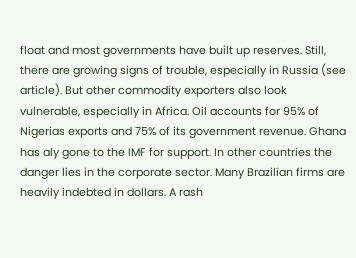float and most governments have built up reserves. Still, there are growing signs of trouble, especially in Russia (see article). But other commodity exporters also look vulnerable, especially in Africa. Oil accounts for 95% of Nigerias exports and 75% of its government revenue. Ghana has aly gone to the IMF for support. In other countries the danger lies in the corporate sector. Many Brazilian firms are heavily indebted in dollars. A rash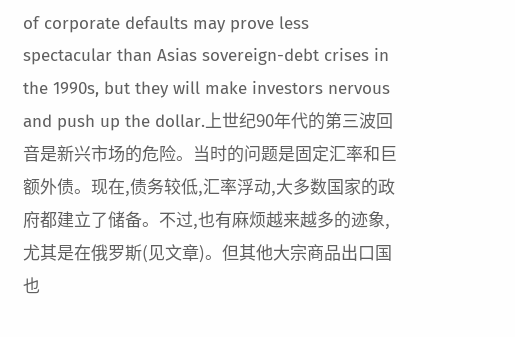of corporate defaults may prove less spectacular than Asias sovereign-debt crises in the 1990s, but they will make investors nervous and push up the dollar.上世纪90年代的第三波回音是新兴市场的危险。当时的问题是固定汇率和巨额外债。现在,债务较低,汇率浮动,大多数国家的政府都建立了储备。不过,也有麻烦越来越多的迹象,尤其是在俄罗斯(见文章)。但其他大宗商品出口国也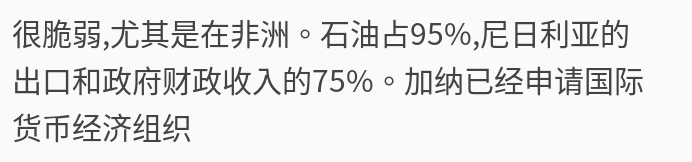很脆弱,尤其是在非洲。石油占95%,尼日利亚的出口和政府财政收入的75%。加纳已经申请国际货币经济组织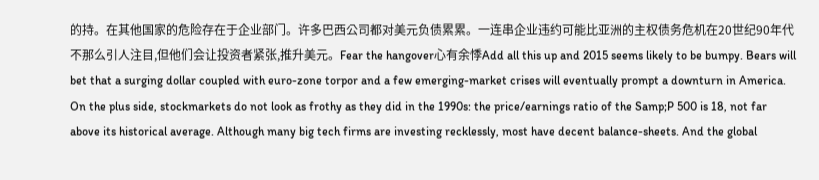的持。在其他国家的危险存在于企业部门。许多巴西公司都对美元负债累累。一连串企业违约可能比亚洲的主权债务危机在20世纪90年代不那么引人注目,但他们会让投资者紧张,推升美元。Fear the hangover心有余悸Add all this up and 2015 seems likely to be bumpy. Bears will bet that a surging dollar coupled with euro-zone torpor and a few emerging-market crises will eventually prompt a downturn in America. On the plus side, stockmarkets do not look as frothy as they did in the 1990s: the price/earnings ratio of the Samp;P 500 is 18, not far above its historical average. Although many big tech firms are investing recklessly, most have decent balance-sheets. And the global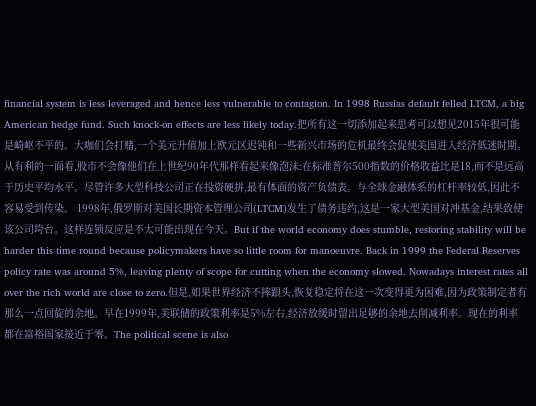financial system is less leveraged and hence less vulnerable to contagion. In 1998 Russias default felled LTCM, a big American hedge fund. Such knock-on effects are less likely today.把所有这一切添加起来思考可以想见2015年很可能是崎岖不平的。大咖们会打赌,一个美元升值加上欧元区迟钝和一些新兴市场的危机最终会促使美国进入经济低迷时期。从有利的一面看,股市不会像他们在上世纪90年代那样看起来像泡沫:在标准普尔500指数的价格收益比是18,而不是远高于历史平均水平。尽管许多大型科技公司正在投资硬拼,最有体面的资产负债表。与全球金融体系的杠杆率较低,因此不容易受到传染。 1998年,俄罗斯对美国长期资本管理公司(LTCM)发生了债务违约,这是一家大型美国对冲基金,结果致使该公司垮台。这样连锁反应是不太可能出现在今天。But if the world economy does stumble, restoring stability will be harder this time round because policymakers have so little room for manoeuvre. Back in 1999 the Federal Reserves policy rate was around 5%, leaving plenty of scope for cutting when the economy slowed. Nowadays interest rates all over the rich world are close to zero.但是,如果世界经济不摔跟头,恢复稳定将在这一次变得更为困难,因为政策制定者有那么一点回旋的余地。早在1999年,美联储的政策利率是5%左右,经济放缓时留出足够的余地去削减利率。现在的利率都在富裕国家接近于零。The political scene is also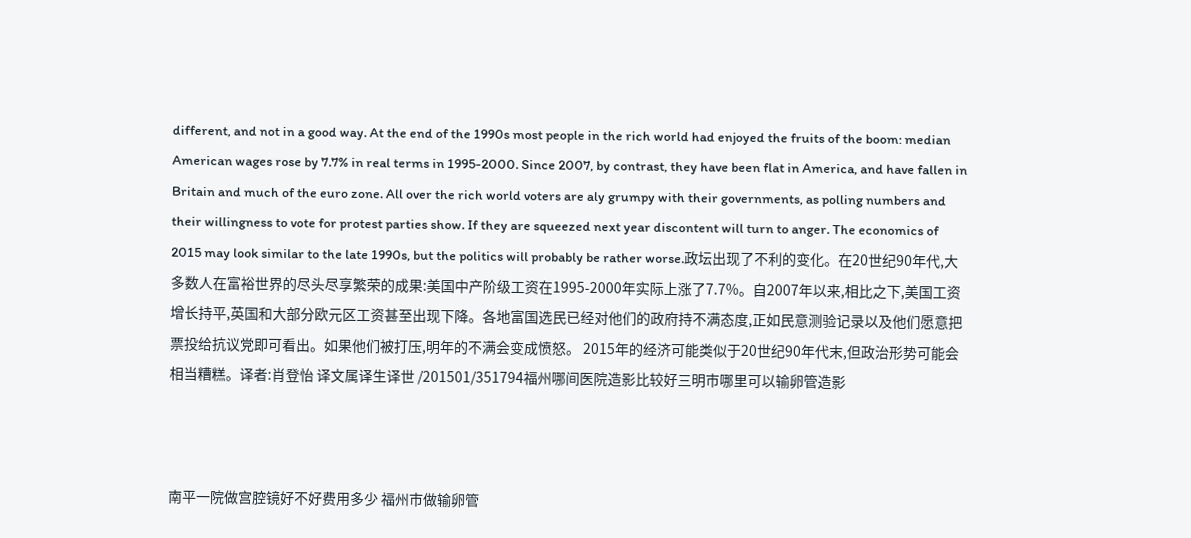different, and not in a good way. At the end of the 1990s most people in the rich world had enjoyed the fruits of the boom: median American wages rose by 7.7% in real terms in 1995-2000. Since 2007, by contrast, they have been flat in America, and have fallen in Britain and much of the euro zone. All over the rich world voters are aly grumpy with their governments, as polling numbers and their willingness to vote for protest parties show. If they are squeezed next year discontent will turn to anger. The economics of 2015 may look similar to the late 1990s, but the politics will probably be rather worse.政坛出现了不利的变化。在20世纪90年代,大多数人在富裕世界的尽头尽享繁荣的成果:美国中产阶级工资在1995-2000年实际上涨了7.7%。自2007年以来,相比之下,美国工资增长持平,英国和大部分欧元区工资甚至出现下降。各地富国选民已经对他们的政府持不满态度,正如民意测验记录以及他们愿意把票投给抗议党即可看出。如果他们被打压,明年的不满会变成愤怒。 2015年的经济可能类似于20世纪90年代末,但政治形势可能会相当糟糕。译者:肖登怡 译文属译生译世 /201501/351794福州哪间医院造影比较好三明市哪里可以输卵管造影



南平一院做宫腔镜好不好费用多少 福州市做输卵管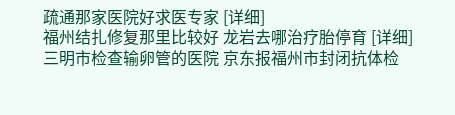疏通那家医院好求医专家 [详细]
福州结扎修复那里比较好 龙岩去哪治疗胎停育 [详细]
三明市检查输卵管的医院 京东报福州市封闭抗体检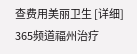查费用美丽卫生 [详细]
365频道福州治疗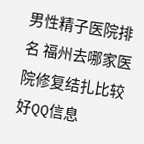男性精子医院排名 福州去哪家医院修复结扎比较好QQ信息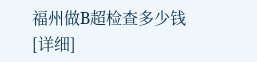福州做B超检查多少钱 [详细]